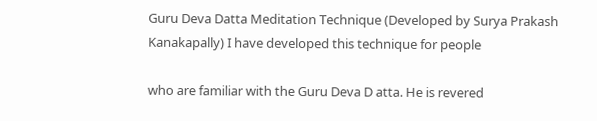Guru Deva Datta Meditation Technique (Developed by Surya Prakash Kanakapally) I have developed this technique for people

who are familiar with the Guru Deva D atta. He is revered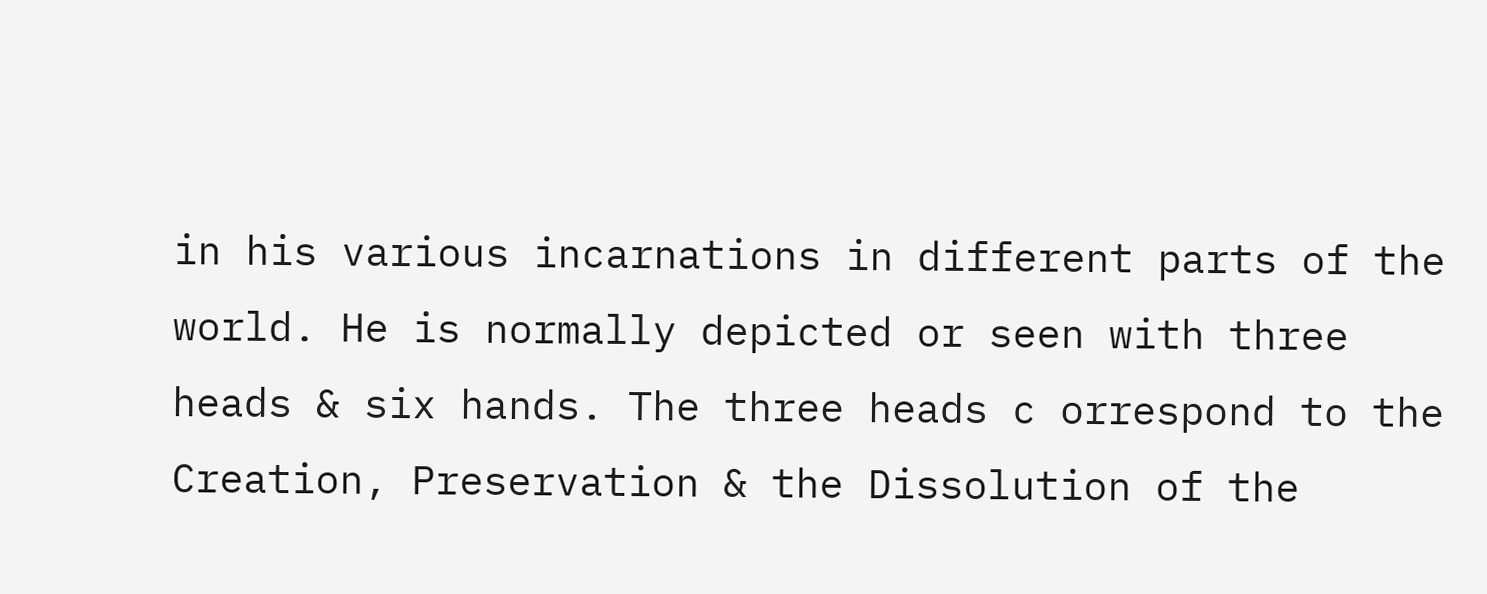in his various incarnations in different parts of the world. He is normally depicted or seen with three heads & six hands. The three heads c orrespond to the Creation, Preservation & the Dissolution of the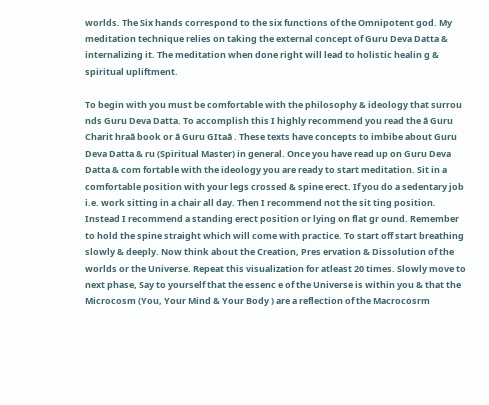worlds. The Six hands correspond to the six functions of the Omnipotent god. My meditation technique relies on taking the external concept of Guru Deva Datta & internalizing it. The meditation when done right will lead to holistic healin g & spiritual upliftment.

To begin with you must be comfortable with the philosophy & ideology that surrou nds Guru Deva Datta. To accomplish this I highly recommend you read the â Guru Charit hraâ book or â Guru GItaâ . These texts have concepts to imbibe about Guru Deva Datta & ru (Spiritual Master) in general. Once you have read up on Guru Deva Datta & com fortable with the ideology you are ready to start meditation. Sit in a comfortable position with your legs crossed & spine erect. If you do a sedentary job i.e. work sitting in a chair all day. Then I recommend not the sit ting position. Instead I recommend a standing erect position or lying on flat gr ound. Remember to hold the spine straight which will come with practice. To start off start breathing slowly & deeply. Now think about the Creation, Pres ervation & Dissolution of the worlds or the Universe. Repeat this visualization for atleast 20 times. Slowly move to next phase, Say to yourself that the essenc e of the Universe is within you & that the Microcosm (You, Your Mind & Your Body ) are a reflection of the Macrocosrm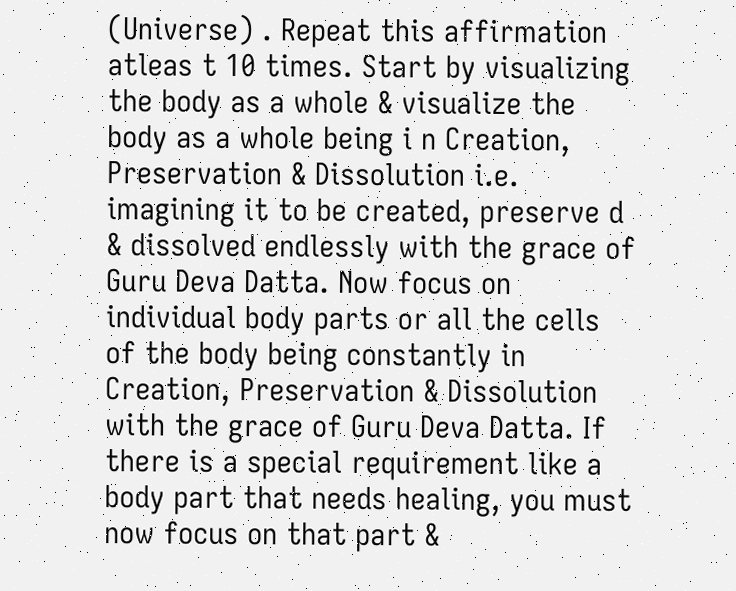(Universe) . Repeat this affirmation atleas t 10 times. Start by visualizing the body as a whole & visualize the body as a whole being i n Creation, Preservation & Dissolution i.e. imagining it to be created, preserve d & dissolved endlessly with the grace of Guru Deva Datta. Now focus on individual body parts or all the cells of the body being constantly in Creation, Preservation & Dissolution with the grace of Guru Deva Datta. If there is a special requirement like a body part that needs healing, you must now focus on that part &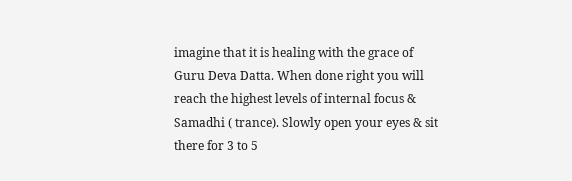imagine that it is healing with the grace of Guru Deva Datta. When done right you will reach the highest levels of internal focus & Samadhi ( trance). Slowly open your eyes & sit there for 3 to 5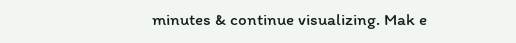minutes & continue visualizing. Mak e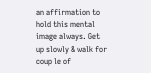an affirmation to hold this mental image always. Get up slowly & walk for coup le of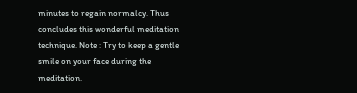minutes to regain normalcy. Thus concludes this wonderful meditation technique. Note : Try to keep a gentle smile on your face during the meditation.